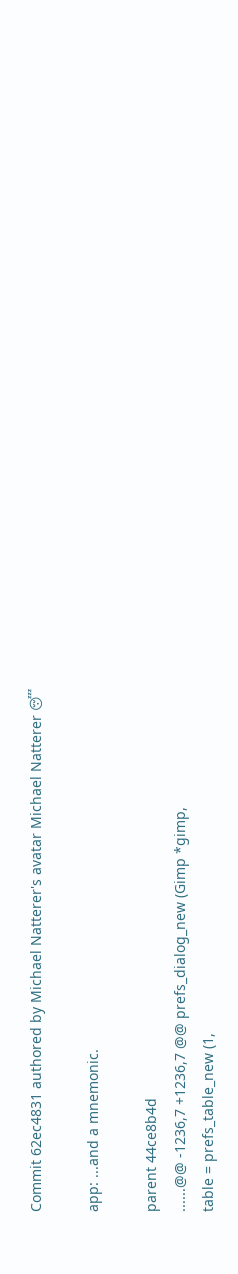Commit 62ec4831 authored by Michael Natterer's avatar Michael Natterer 😴

app: ...and a mnemonic.

parent 44ce8b4d
......@@ -1236,7 +1236,7 @@ prefs_dialog_new (Gimp *gimp,
table = prefs_table_new (1,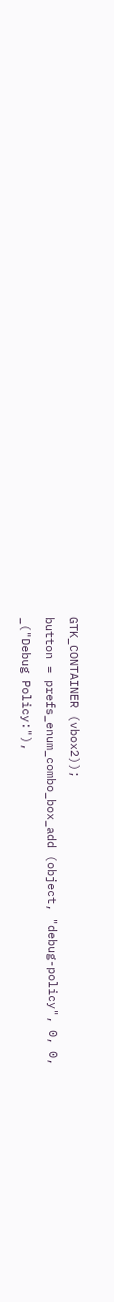GTK_CONTAINER (vbox2));
button = prefs_enum_combo_box_add (object, "debug-policy", 0, 0,
_("Debug Policy:"),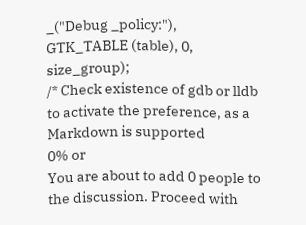_("Debug _policy:"),
GTK_TABLE (table), 0, size_group);
/* Check existence of gdb or lldb to activate the preference, as a
Markdown is supported
0% or
You are about to add 0 people to the discussion. Proceed with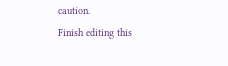caution.
Finish editing this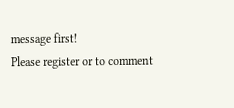message first!
Please register or to comment